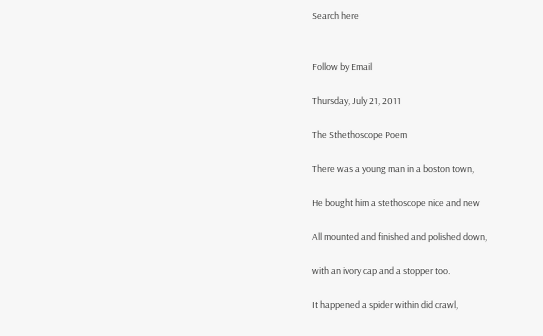Search here


Follow by Email

Thursday, July 21, 2011

The Sthethoscope Poem

There was a young man in a boston town,

He bought him a stethoscope nice and new

All mounted and finished and polished down,

with an ivory cap and a stopper too.

It happened a spider within did crawl,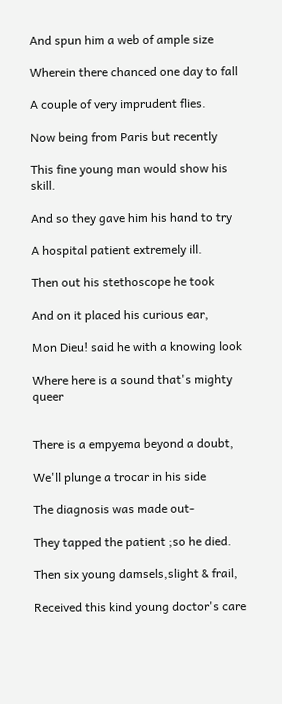And spun him a web of ample size

Wherein there chanced one day to fall

A couple of very imprudent flies.

Now being from Paris but recently

This fine young man would show his skill.

And so they gave him his hand to try

A hospital patient extremely ill.

Then out his stethoscope he took

And on it placed his curious ear,

Mon Dieu! said he with a knowing look

Where here is a sound that's mighty queer


There is a empyema beyond a doubt,

We'll plunge a trocar in his side

The diagnosis was made out-

They tapped the patient ;so he died.

Then six young damsels,slight & frail,

Received this kind young doctor's care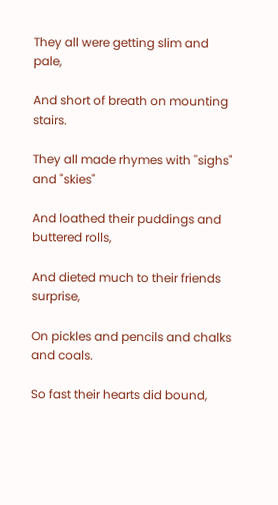They all were getting slim and pale,

And short of breath on mounting stairs.

They all made rhymes with ''sighs" and "skies"

And loathed their puddings and buttered rolls,

And dieted much to their friends surprise,

On pickles and pencils and chalks and coals.

So fast their hearts did bound,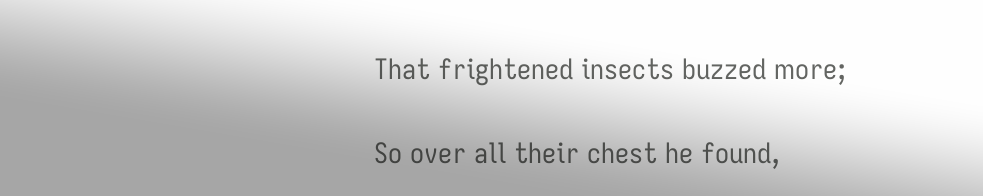That frightened insects buzzed more;

So over all their chest he found,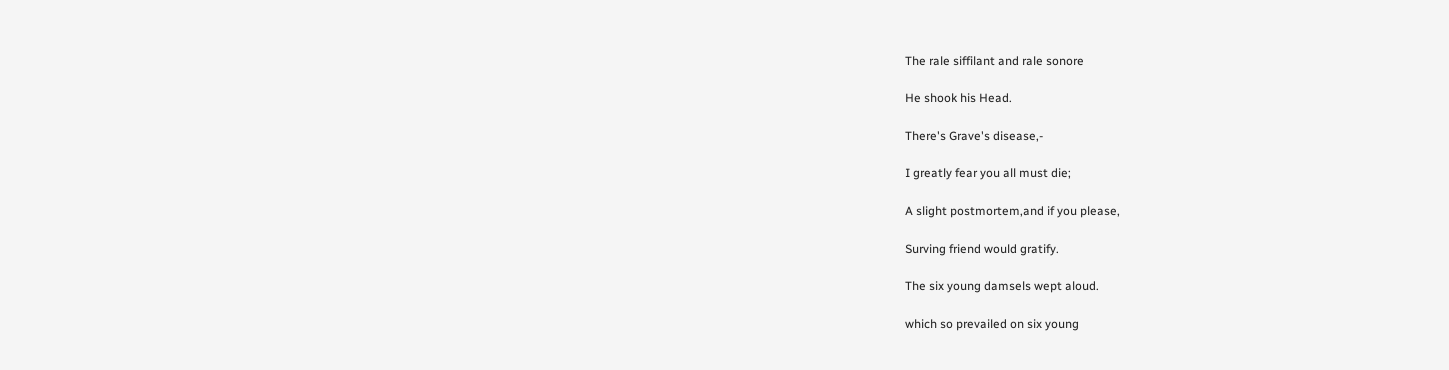The rale siffilant and rale sonore

He shook his Head.

There's Grave's disease,-

I greatly fear you all must die;

A slight postmortem,and if you please,

Surving friend would gratify.

The six young damsels wept aloud.

which so prevailed on six young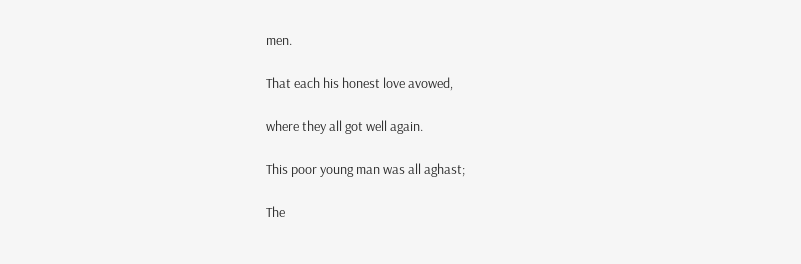men.

That each his honest love avowed,

where they all got well again.

This poor young man was all aghast;

The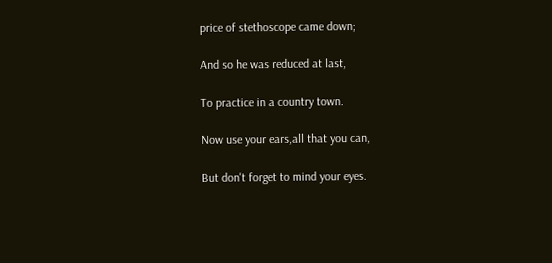price of stethoscope came down;

And so he was reduced at last,

To practice in a country town.

Now use your ears,all that you can,

But don't forget to mind your eyes.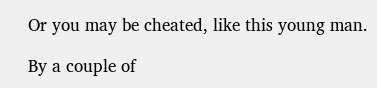Or you may be cheated, like this young man.

By a couple of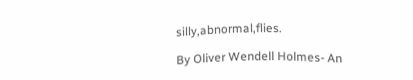silly,abnormal,flies.

By Oliver Wendell Holmes- An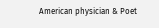American physician & Poet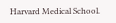Harvard Medical School.